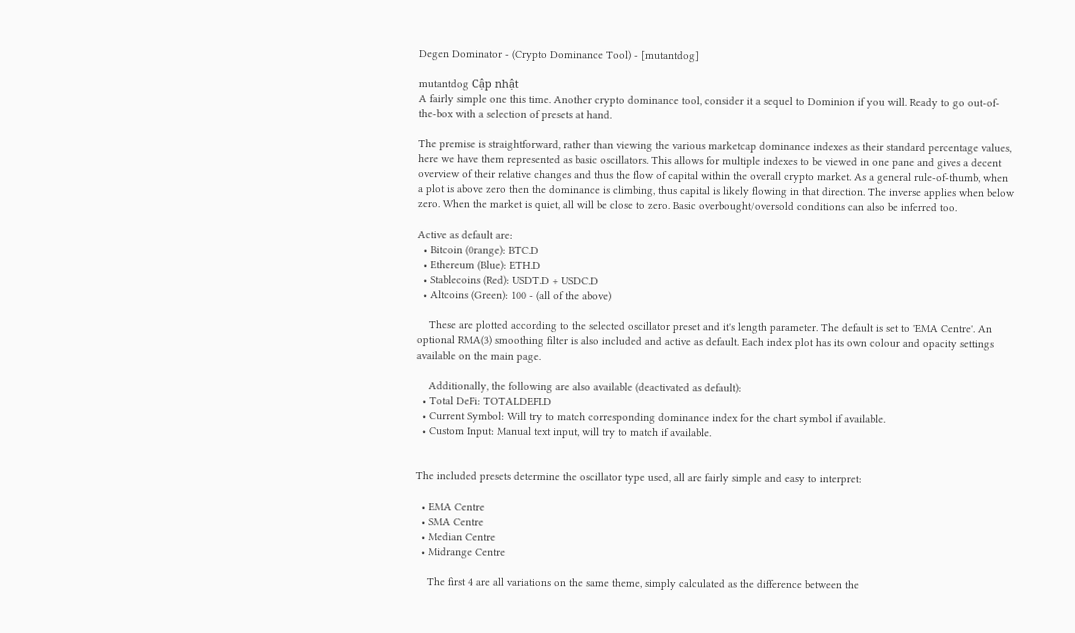Degen Dominator - (Crypto Dominance Tool) - [mutantdog]

mutantdog Cập nhật
A fairly simple one this time. Another crypto dominance tool, consider it a sequel to Dominion if you will. Ready to go out-of-the-box with a selection of presets at hand.

The premise is straightforward, rather than viewing the various marketcap dominance indexes as their standard percentage values, here we have them represented as basic oscillators. This allows for multiple indexes to be viewed in one pane and gives a decent overview of their relative changes and thus the flow of capital within the overall crypto market. As a general rule-of-thumb, when a plot is above zero then the dominance is climbing, thus capital is likely flowing in that direction. The inverse applies when below zero. When the market is quiet, all will be close to zero. Basic overbought/oversold conditions can also be inferred too.

Active as default are:
  • Bitcoin (0range): BTC.D
  • Ethereum (Blue): ETH.D
  • Stablecoins (Red): USDT.D + USDC.D
  • Altcoins (Green): 100 - (all of the above)

    These are plotted according to the selected oscillator preset and it's length parameter. The default is set to 'EMA Centre'. An optional RMA(3) smoothing filter is also included and active as default. Each index plot has its own colour and opacity settings available on the main page.

    Additionally, the following are also available (deactivated as default):
  • Total DeFi: TOTALDEFI.D
  • Current Symbol: Will try to match corresponding dominance index for the chart symbol if available.
  • Custom Input: Manual text input, will try to match if available.


The included presets determine the oscillator type used, all are fairly simple and easy to interpret:

  • EMA Centre
  • SMA Centre
  • Median Centre
  • Midrange Centre

    The first 4 are all variations on the same theme, simply calculated as the difference between the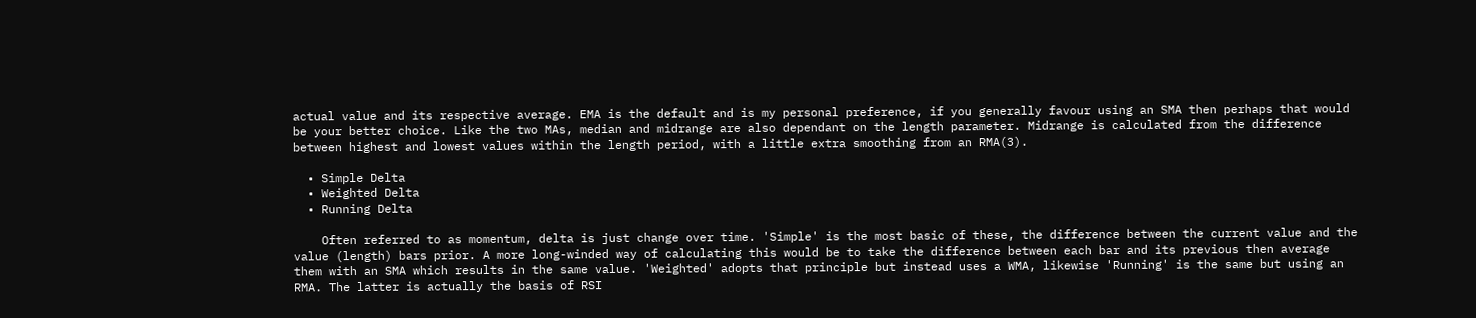actual value and its respective average. EMA is the default and is my personal preference, if you generally favour using an SMA then perhaps that would be your better choice. Like the two MAs, median and midrange are also dependant on the length parameter. Midrange is calculated from the difference between highest and lowest values within the length period, with a little extra smoothing from an RMA(3).

  • Simple Delta
  • Weighted Delta
  • Running Delta

    Often referred to as momentum, delta is just change over time. 'Simple' is the most basic of these, the difference between the current value and the value (length) bars prior. A more long-winded way of calculating this would be to take the difference between each bar and its previous then average them with an SMA which results in the same value. 'Weighted' adopts that principle but instead uses a WMA, likewise 'Running' is the same but using an RMA. The latter is actually the basis of RSI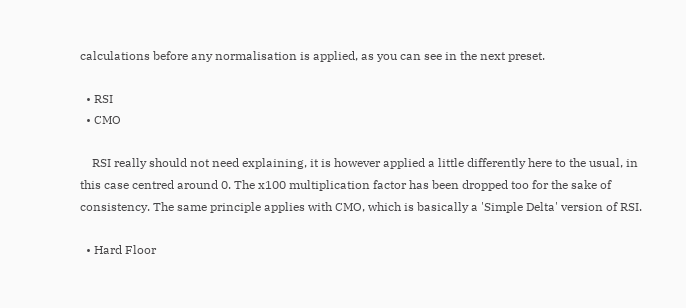calculations before any normalisation is applied, as you can see in the next preset.

  • RSI
  • CMO

    RSI really should not need explaining, it is however applied a little differently here to the usual, in this case centred around 0. The x100 multiplication factor has been dropped too for the sake of consistency. The same principle applies with CMO, which is basically a 'Simple Delta' version of RSI.

  • Hard Floor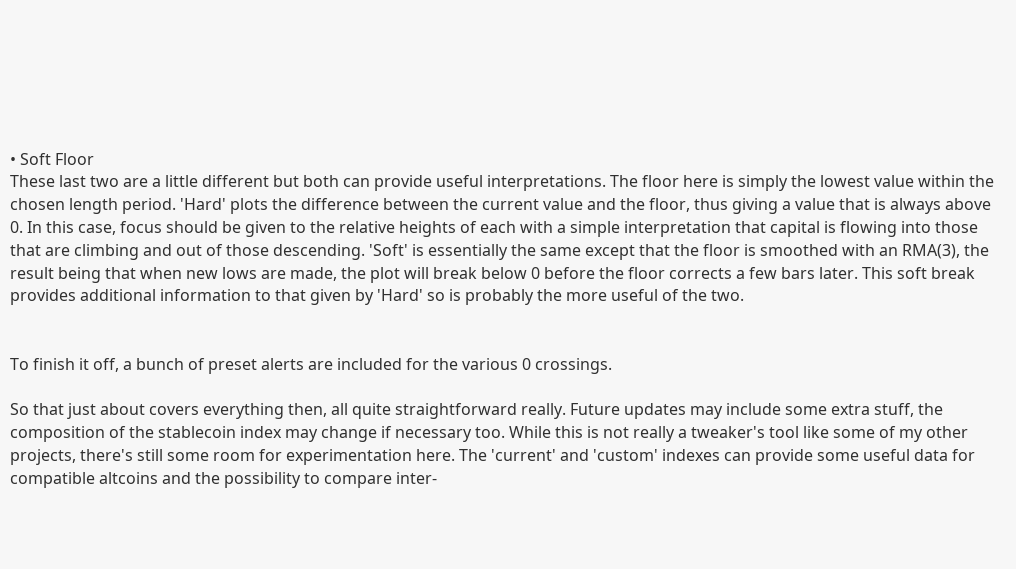• Soft Floor
These last two are a little different but both can provide useful interpretations. The floor here is simply the lowest value within the chosen length period. 'Hard' plots the difference between the current value and the floor, thus giving a value that is always above 0. In this case, focus should be given to the relative heights of each with a simple interpretation that capital is flowing into those that are climbing and out of those descending. 'Soft' is essentially the same except that the floor is smoothed with an RMA(3), the result being that when new lows are made, the plot will break below 0 before the floor corrects a few bars later. This soft break provides additional information to that given by 'Hard' so is probably the more useful of the two.


To finish it off, a bunch of preset alerts are included for the various 0 crossings.

So that just about covers everything then, all quite straightforward really. Future updates may include some extra stuff, the composition of the stablecoin index may change if necessary too. While this is not really a tweaker's tool like some of my other projects, there's still some room for experimentation here. The 'current' and 'custom' indexes can provide some useful data for compatible altcoins and the possibility to compare inter-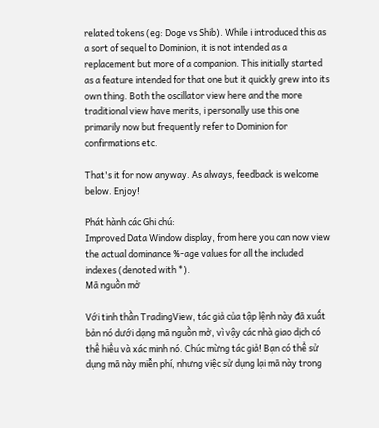related tokens (eg: Doge vs Shib). While i introduced this as a sort of sequel to Dominion, it is not intended as a replacement but more of a companion. This initially started as a feature intended for that one but it quickly grew into its own thing. Both the oscillator view here and the more traditional view have merits, i personally use this one primarily now but frequently refer to Dominion for confirmations etc.

That's it for now anyway. As always, feedback is welcome below. Enjoy!

Phát hành các Ghi chú:
Improved Data Window display, from here you can now view the actual dominance %-age values for all the included indexes (denoted with *).
Mã nguồn mở

Với tinh thần TradingView, tác giả của tập lệnh này đã xuất bản nó dưới dạng mã nguồn mở, vì vậy các nhà giao dịch có thể hiểu và xác minh nó. Chúc mừng tác giả! Bạn có thể sử dụng mã này miễn phí, nhưng việc sử dụng lại mã này trong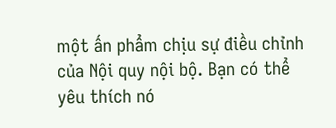một ấn phẩm chịu sự điều chỉnh của Nội quy nội bộ. Bạn có thể yêu thích nó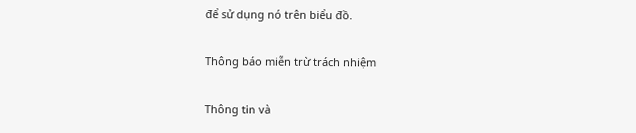để sử dụng nó trên biểu đồ.

Thông báo miễn trừ trách nhiệm

Thông tin và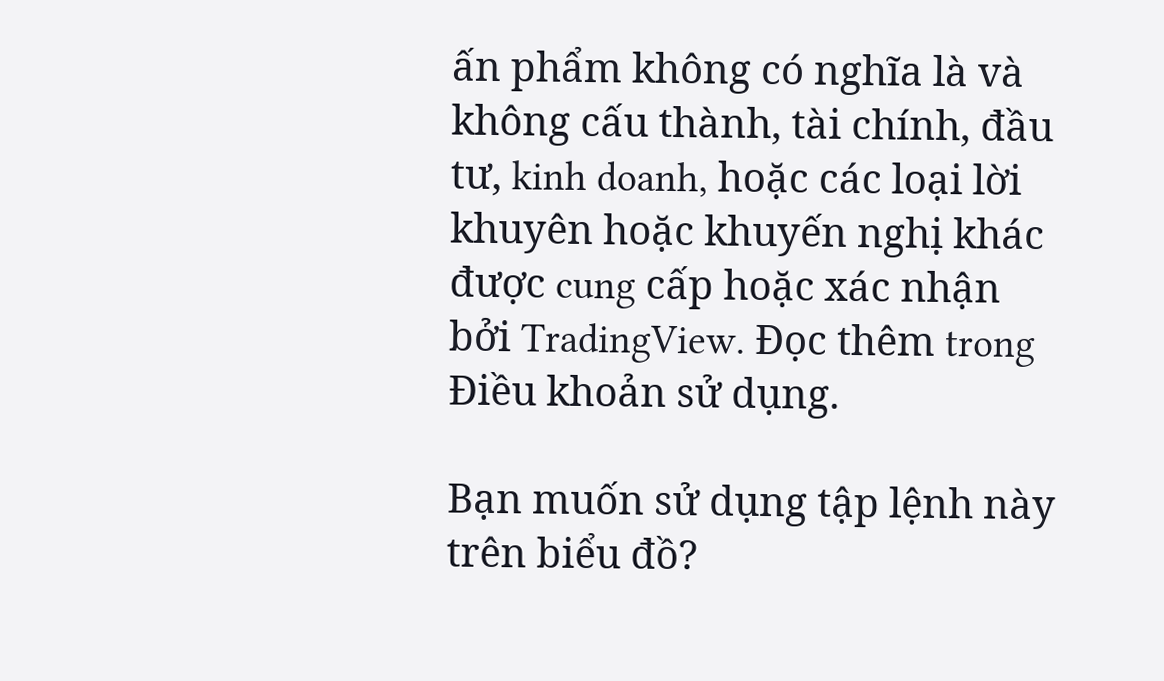ấn phẩm không có nghĩa là và không cấu thành, tài chính, đầu tư, kinh doanh, hoặc các loại lời khuyên hoặc khuyến nghị khác được cung cấp hoặc xác nhận bởi TradingView. Đọc thêm trong Điều khoản sử dụng.

Bạn muốn sử dụng tập lệnh này trên biểu đồ?